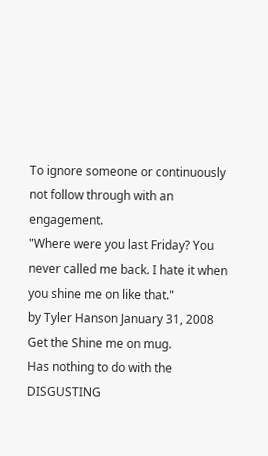To ignore someone or continuously not follow through with an engagement.
"Where were you last Friday? You never called me back. I hate it when you shine me on like that."
by Tyler Hanson January 31, 2008
Get the Shine me on mug.
Has nothing to do with the DISGUSTING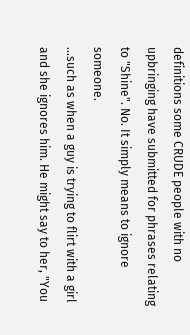definitions some CRUDE people with no upbringing have submitted for phrases relating to "Shine". No. It simply means to ignore someone.
...such as when a guy is trying to flirt with a girl and she ignores him. He might say to her, "You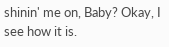shinin' me on, Baby? Okay, I see how it is.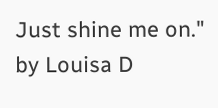Just shine me on."
by Louisa D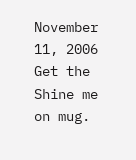November 11, 2006
Get the Shine me on mug.